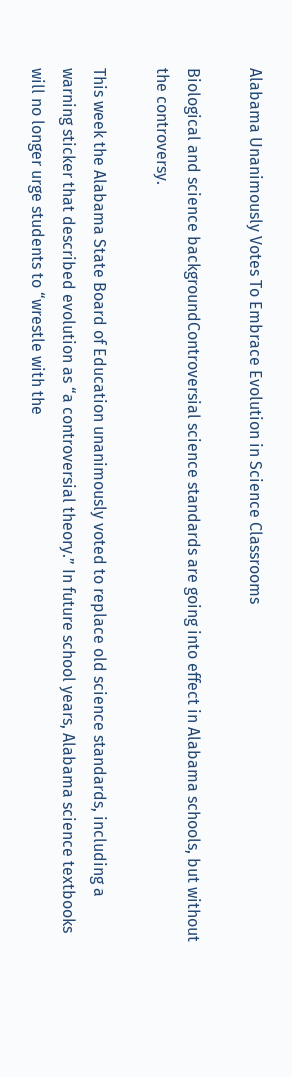Alabama Unanimously Votes To Embrace Evolution in Science Classrooms

Biological and science backgroundControversial science standards are going into effect in Alabama schools, but without the controversy.

This week the Alabama State Board of Education unanimously voted to replace old science standards, including a warning sticker that described evolution as “a controversial theory.” In future school years, Alabama science textbooks will no longer urge students to “wrestle with the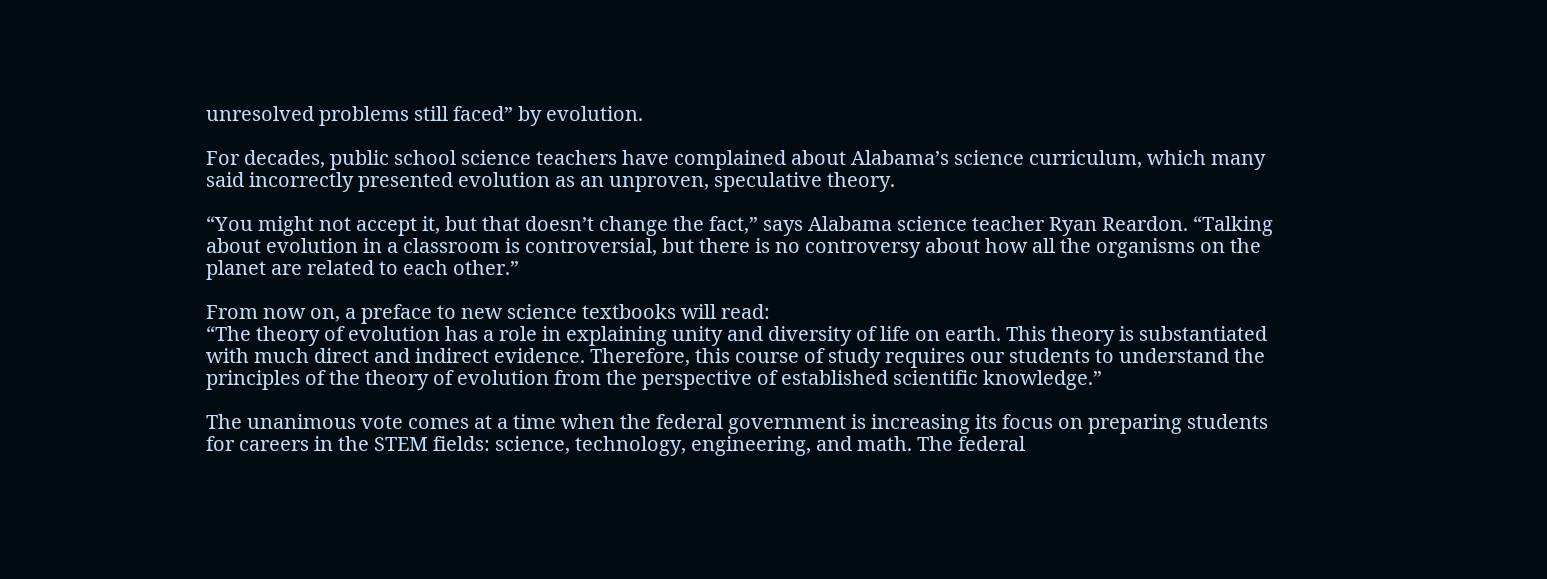unresolved problems still faced” by evolution.

For decades, public school science teachers have complained about Alabama’s science curriculum, which many said incorrectly presented evolution as an unproven, speculative theory.

“You might not accept it, but that doesn’t change the fact,” says Alabama science teacher Ryan Reardon. “Talking about evolution in a classroom is controversial, but there is no controversy about how all the organisms on the planet are related to each other.”

From now on, a preface to new science textbooks will read:
“The theory of evolution has a role in explaining unity and diversity of life on earth. This theory is substantiated with much direct and indirect evidence. Therefore, this course of study requires our students to understand the principles of the theory of evolution from the perspective of established scientific knowledge.”

The unanimous vote comes at a time when the federal government is increasing its focus on preparing students for careers in the STEM fields: science, technology, engineering, and math. The federal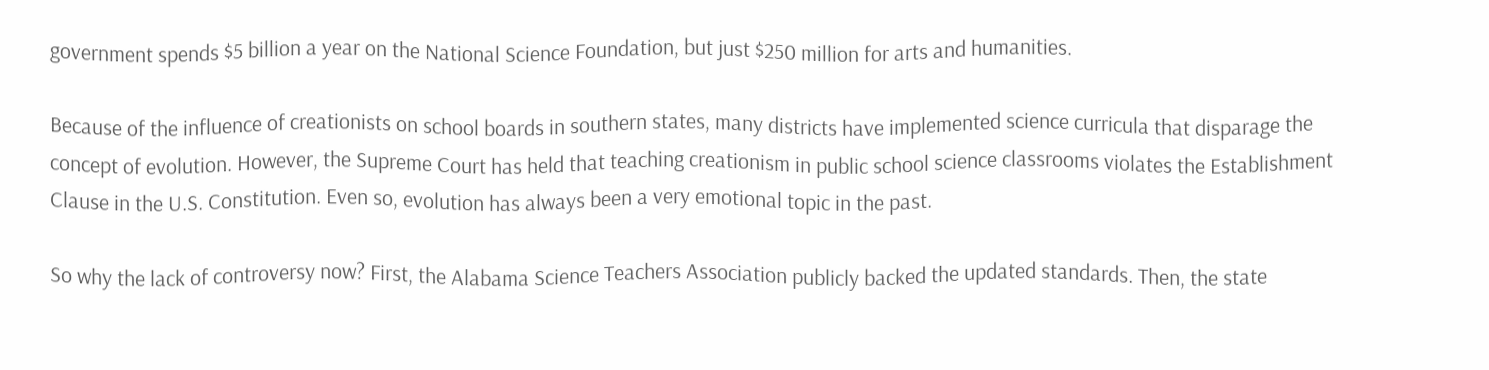government spends $5 billion a year on the National Science Foundation, but just $250 million for arts and humanities.

Because of the influence of creationists on school boards in southern states, many districts have implemented science curricula that disparage the concept of evolution. However, the Supreme Court has held that teaching creationism in public school science classrooms violates the Establishment Clause in the U.S. Constitution. Even so, evolution has always been a very emotional topic in the past.

So why the lack of controversy now? First, the Alabama Science Teachers Association publicly backed the updated standards. Then, the state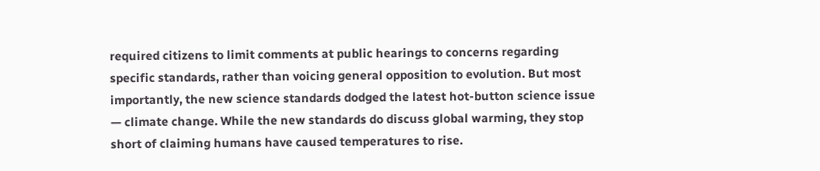required citizens to limit comments at public hearings to concerns regarding specific standards, rather than voicing general opposition to evolution. But most importantly, the new science standards dodged the latest hot-button science issue — climate change. While the new standards do discuss global warming, they stop short of claiming humans have caused temperatures to rise.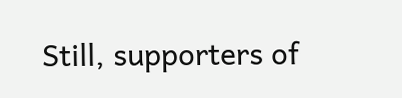Still, supporters of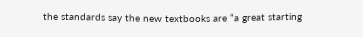the standards say the new textbooks are “a great starting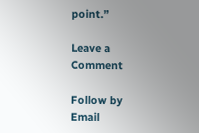point.”

Leave a Comment

Follow by Email